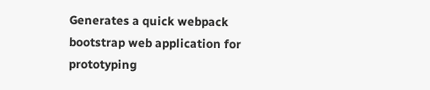Generates a quick webpack bootstrap web application for prototyping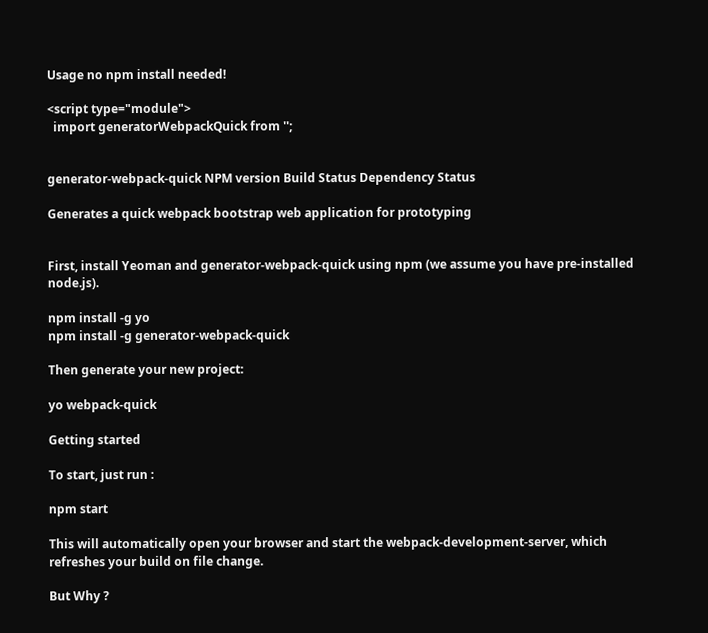Usage no npm install needed!

<script type="module">
  import generatorWebpackQuick from '';


generator-webpack-quick NPM version Build Status Dependency Status

Generates a quick webpack bootstrap web application for prototyping


First, install Yeoman and generator-webpack-quick using npm (we assume you have pre-installed node.js).

npm install -g yo
npm install -g generator-webpack-quick

Then generate your new project:

yo webpack-quick

Getting started

To start, just run :

npm start

This will automatically open your browser and start the webpack-development-server, which refreshes your build on file change.

But Why ?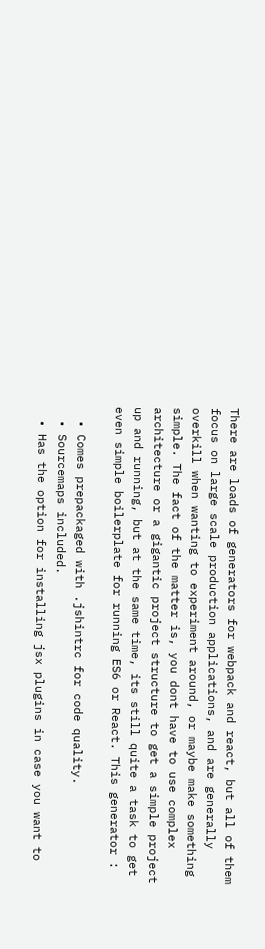There are loads of generators for webpack and react, but all of them focus on large scale production applications, and are generally overkill when wanting to experiment around, or maybe make something simple. The fact of the matter is, you dont have to use complex architecture or a gigantic project structure to get a simple project up and running, but at the same time, its still quite a task to get even simple boilerplate for running ES6 or React. This generator :

  • Comes prepackaged with .jshintrc for code quality.
  • Sourcemaps included.
  • Has the option for installing jsx plugins in case you want to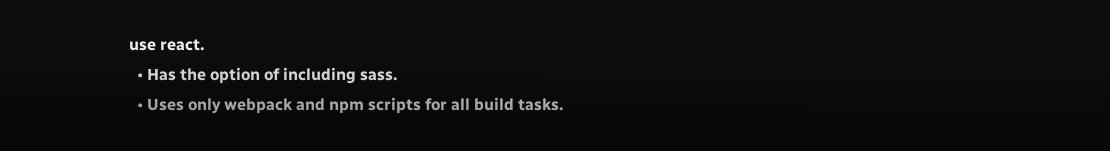use react.
  • Has the option of including sass.
  • Uses only webpack and npm scripts for all build tasks.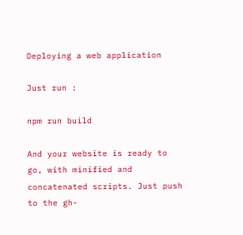Deploying a web application

Just run :

npm run build

And your website is ready to go, with minified and concatenated scripts. Just push to the gh-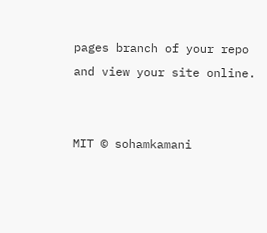pages branch of your repo and view your site online.


MIT © sohamkamani